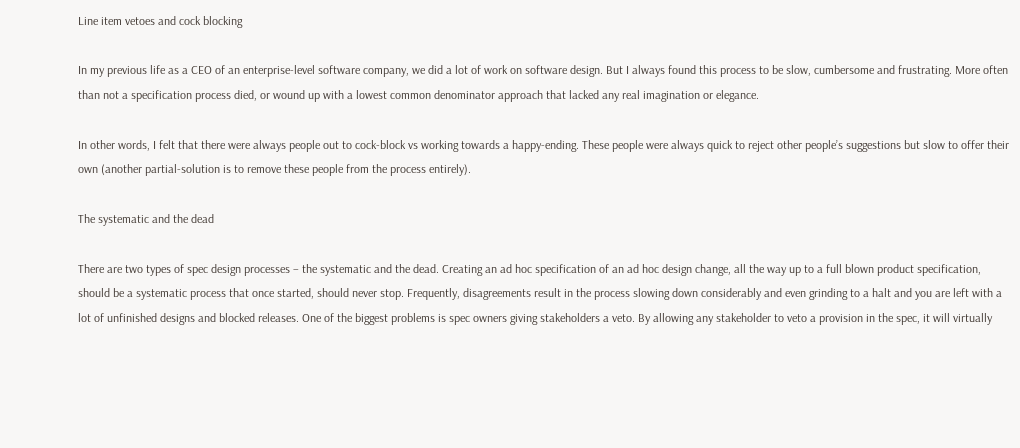Line item vetoes and cock blocking

In my previous life as a CEO of an enterprise-level software company, we did a lot of work on software design. But I always found this process to be slow, cumbersome and frustrating. More often than not a specification process died, or wound up with a lowest common denominator approach that lacked any real imagination or elegance.

In other words, I felt that there were always people out to cock-block vs working towards a happy-ending. These people were always quick to reject other people’s suggestions but slow to offer their own (another partial-solution is to remove these people from the process entirely).

The systematic and the dead

There are two types of spec design processes – the systematic and the dead. Creating an ad hoc specification of an ad hoc design change, all the way up to a full blown product specification, should be a systematic process that once started, should never stop. Frequently, disagreements result in the process slowing down considerably and even grinding to a halt and you are left with a lot of unfinished designs and blocked releases. One of the biggest problems is spec owners giving stakeholders a veto. By allowing any stakeholder to veto a provision in the spec, it will virtually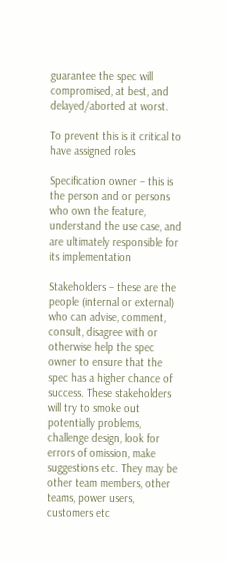guarantee the spec will compromised, at best, and delayed/aborted at worst.

To prevent this is it critical to have assigned roles

Specification owner – this is the person and or persons who own the feature, understand the use case, and are ultimately responsible for its implementation

Stakeholders – these are the people (internal or external) who can advise, comment, consult, disagree with or otherwise help the spec owner to ensure that the spec has a higher chance of success. These stakeholders will try to smoke out potentially problems, challenge design, look for errors of omission, make suggestions etc. They may be other team members, other teams, power users, customers etc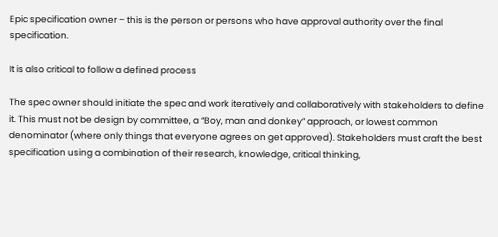Epic specification owner – this is the person or persons who have approval authority over the final specification.

It is also critical to follow a defined process

The spec owner should initiate the spec and work iteratively and collaboratively with stakeholders to define it. This must not be design by committee, a “Boy, man and donkey” approach, or lowest common denominator (where only things that everyone agrees on get approved). Stakeholders must craft the best specification using a combination of their research, knowledge, critical thinking,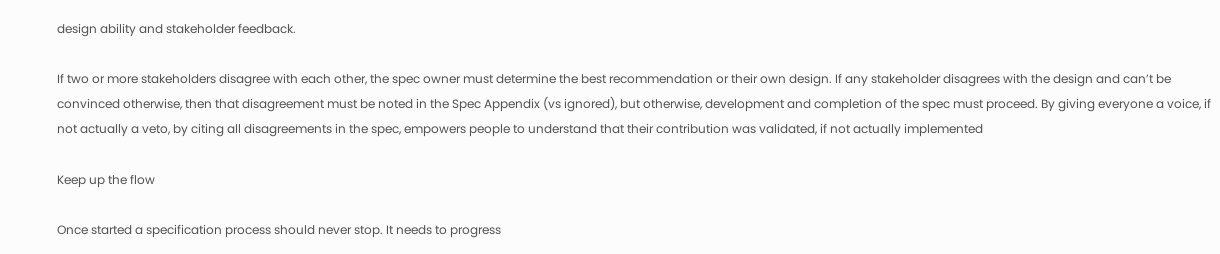design ability and stakeholder feedback.

If two or more stakeholders disagree with each other, the spec owner must determine the best recommendation or their own design. If any stakeholder disagrees with the design and can’t be convinced otherwise, then that disagreement must be noted in the Spec Appendix (vs ignored), but otherwise, development and completion of the spec must proceed. By giving everyone a voice, if not actually a veto, by citing all disagreements in the spec, empowers people to understand that their contribution was validated, if not actually implemented

Keep up the flow

Once started a specification process should never stop. It needs to progress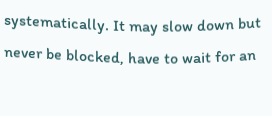systematically. It may slow down but never be blocked, have to wait for an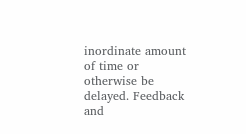inordinate amount of time or otherwise be delayed. Feedback and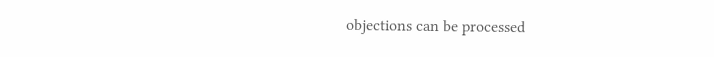objections can be processed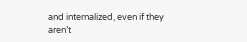and internalized, even if they aren’t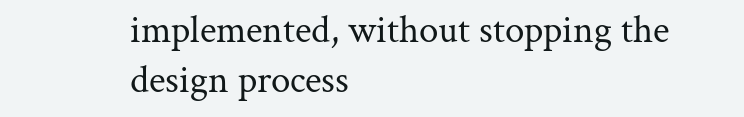implemented, without stopping the design process